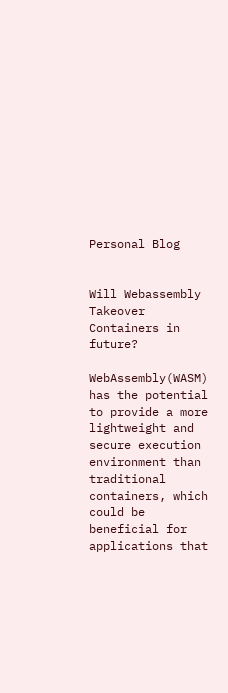Personal Blog


Will Webassembly Takeover Containers in future?

WebAssembly(WASM) has the potential to provide a more lightweight and secure execution environment than traditional containers, which could be beneficial for applications that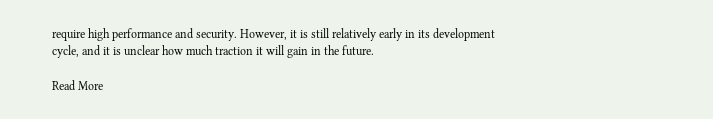require high performance and security. However, it is still relatively early in its development cycle, and it is unclear how much traction it will gain in the future.

Read More